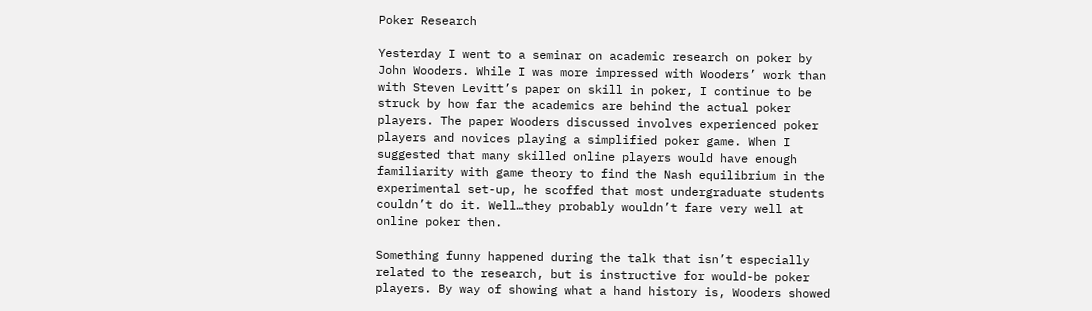Poker Research

Yesterday I went to a seminar on academic research on poker by John Wooders. While I was more impressed with Wooders’ work than with Steven Levitt’s paper on skill in poker, I continue to be struck by how far the academics are behind the actual poker players. The paper Wooders discussed involves experienced poker players and novices playing a simplified poker game. When I suggested that many skilled online players would have enough familiarity with game theory to find the Nash equilibrium in the experimental set-up, he scoffed that most undergraduate students couldn’t do it. Well…they probably wouldn’t fare very well at online poker then.

Something funny happened during the talk that isn’t especially related to the research, but is instructive for would-be poker players. By way of showing what a hand history is, Wooders showed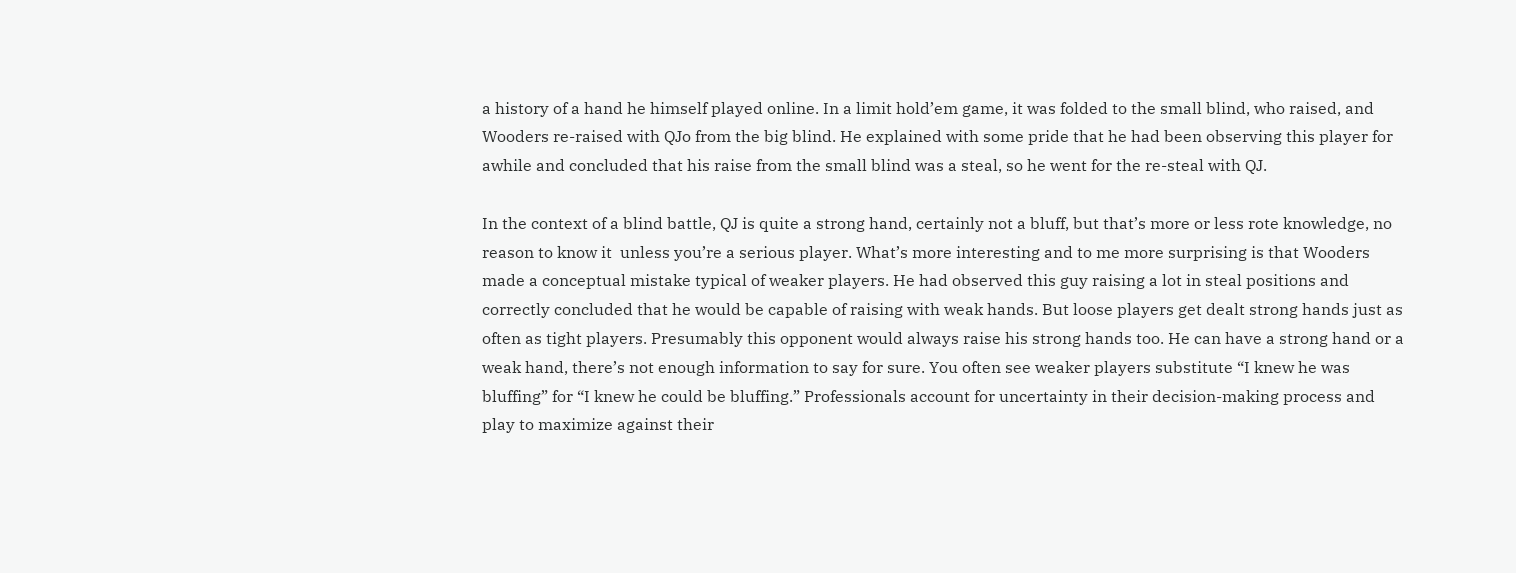a history of a hand he himself played online. In a limit hold’em game, it was folded to the small blind, who raised, and Wooders re-raised with QJo from the big blind. He explained with some pride that he had been observing this player for awhile and concluded that his raise from the small blind was a steal, so he went for the re-steal with QJ.

In the context of a blind battle, QJ is quite a strong hand, certainly not a bluff, but that’s more or less rote knowledge, no reason to know it  unless you’re a serious player. What’s more interesting and to me more surprising is that Wooders made a conceptual mistake typical of weaker players. He had observed this guy raising a lot in steal positions and correctly concluded that he would be capable of raising with weak hands. But loose players get dealt strong hands just as often as tight players. Presumably this opponent would always raise his strong hands too. He can have a strong hand or a weak hand, there’s not enough information to say for sure. You often see weaker players substitute “I knew he was bluffing” for “I knew he could be bluffing.” Professionals account for uncertainty in their decision-making process and play to maximize against their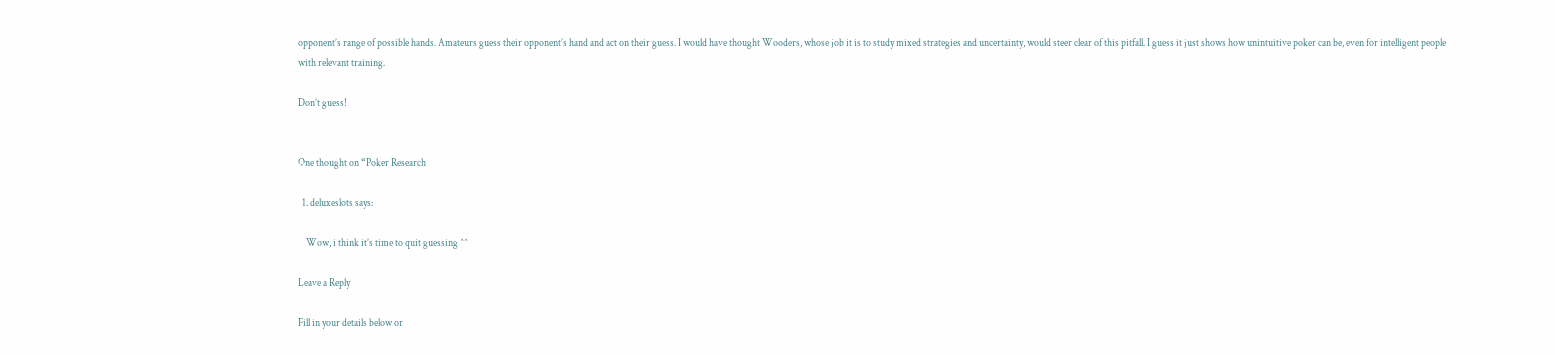opponent’s range of possible hands. Amateurs guess their opponent’s hand and act on their guess. I would have thought Wooders, whose job it is to study mixed strategies and uncertainty, would steer clear of this pitfall. I guess it just shows how unintuitive poker can be, even for intelligent people with relevant training.

Don’t guess!


One thought on “Poker Research

  1. deluxeslots says:

    Wow, i think it’s time to quit guessing ^^

Leave a Reply

Fill in your details below or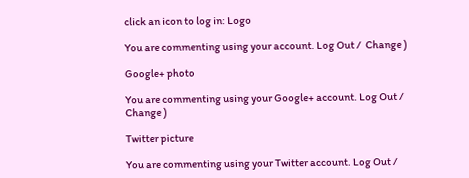click an icon to log in: Logo

You are commenting using your account. Log Out /  Change )

Google+ photo

You are commenting using your Google+ account. Log Out /  Change )

Twitter picture

You are commenting using your Twitter account. Log Out /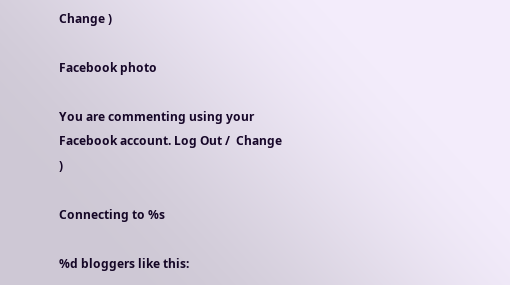Change )

Facebook photo

You are commenting using your Facebook account. Log Out /  Change )

Connecting to %s

%d bloggers like this: